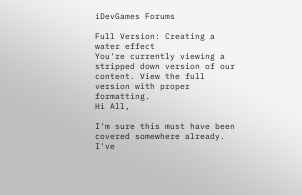iDevGames Forums

Full Version: Creating a water effect
You're currently viewing a stripped down version of our content. View the full version with proper formatting.
Hi All,

I'm sure this must have been covered somewhere already. I've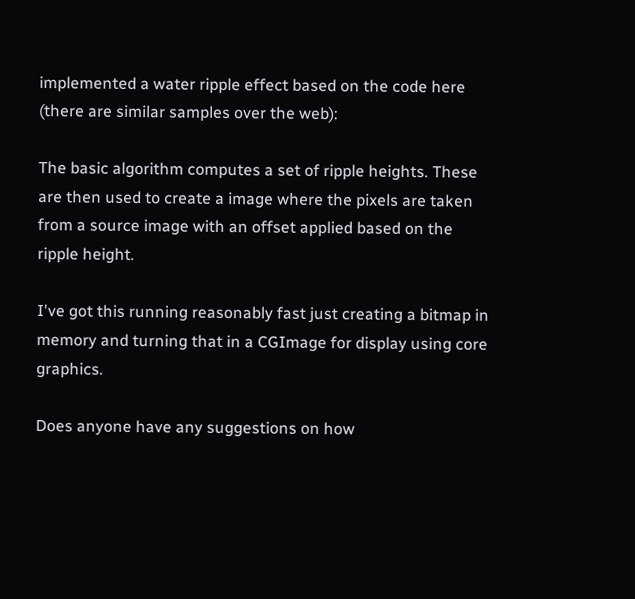implemented a water ripple effect based on the code here (there are similar samples over the web):

The basic algorithm computes a set of ripple heights. These are then used to create a image where the pixels are taken from a source image with an offset applied based on the ripple height.

I've got this running reasonably fast just creating a bitmap in memory and turning that in a CGImage for display using core graphics.

Does anyone have any suggestions on how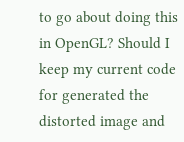to go about doing this in OpenGL? Should I keep my current code for generated the distorted image and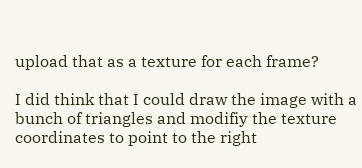upload that as a texture for each frame?

I did think that I could draw the image with a bunch of triangles and modifiy the texture coordinates to point to the right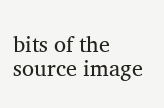bits of the source image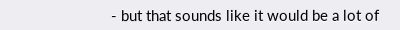- but that sounds like it would be a lot of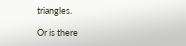triangles.

Or is there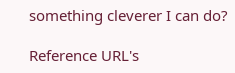something cleverer I can do?

Reference URL's